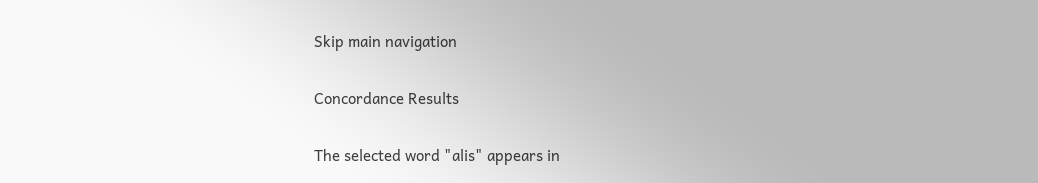Skip main navigation

Concordance Results

The selected word "alis" appears in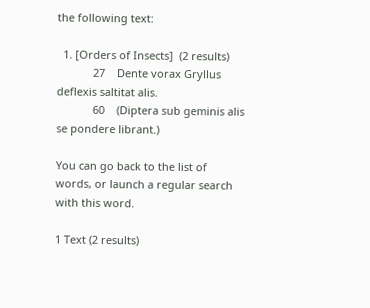the following text:

  1. [Orders of Insects]  (2 results)
            27    Dente vorax Gryllus deflexis saltitat alis.
            60    (Diptera sub geminis alis se pondere librant.)

You can go back to the list of words, or launch a regular search with this word.

1 Text (2 results)